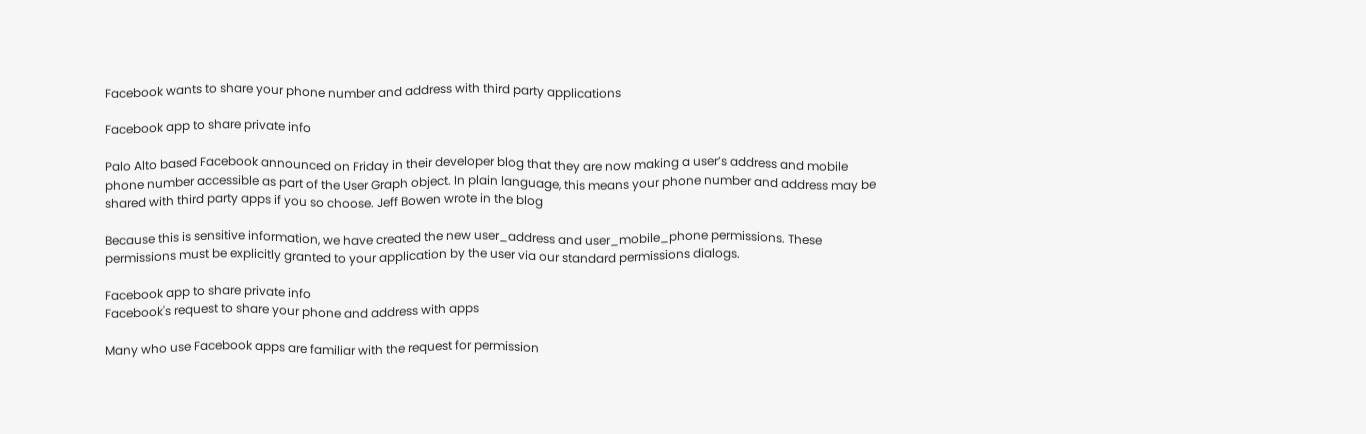Facebook wants to share your phone number and address with third party applications

Facebook app to share private info

Palo Alto based Facebook announced on Friday in their developer blog that they are now making a user’s address and mobile phone number accessible as part of the User Graph object. In plain language, this means your phone number and address may be shared with third party apps if you so choose. Jeff Bowen wrote in the blog

Because this is sensitive information, we have created the new user_address and user_mobile_phone permissions. These permissions must be explicitly granted to your application by the user via our standard permissions dialogs.

Facebook app to share private info
Facebook's request to share your phone and address with apps

Many who use Facebook apps are familiar with the request for permission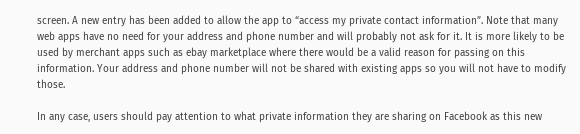screen. A new entry has been added to allow the app to “access my private contact information”. Note that many web apps have no need for your address and phone number and will probably not ask for it. It is more likely to be used by merchant apps such as ebay marketplace where there would be a valid reason for passing on this information. Your address and phone number will not be shared with existing apps so you will not have to modify those.

In any case, users should pay attention to what private information they are sharing on Facebook as this new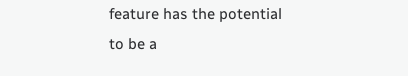feature has the potential to be a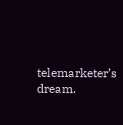telemarketer’s dream.